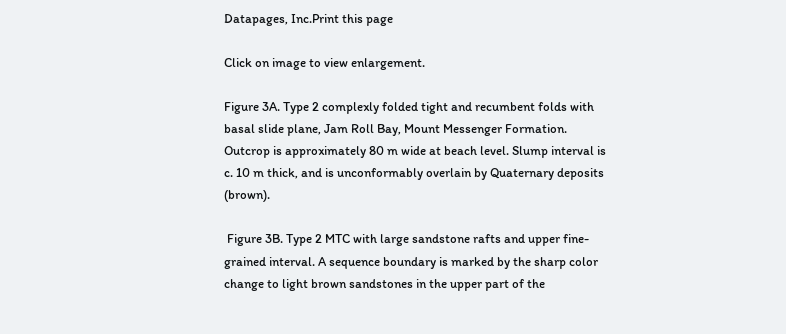Datapages, Inc.Print this page

Click on image to view enlargement.

Figure 3A. Type 2 complexly folded tight and recumbent folds with basal slide plane, Jam Roll Bay, Mount Messenger Formation. Outcrop is approximately 80 m wide at beach level. Slump interval is c. 10 m thick, and is unconformably overlain by Quaternary deposits (brown).

 Figure 3B. Type 2 MTC with large sandstone rafts and upper fine-grained interval. A sequence boundary is marked by the sharp color change to light brown sandstones in the upper part of the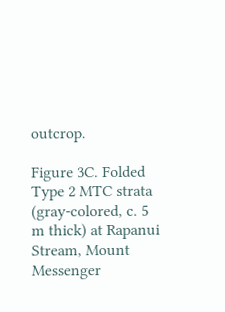outcrop.

Figure 3C. Folded Type 2 MTC strata (gray-colored, c. 5 m thick) at Rapanui Stream, Mount Messenger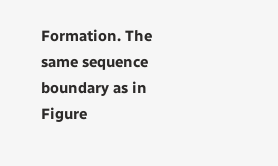Formation. The same sequence boundary as in Figure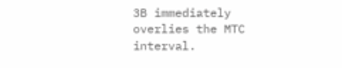3B immediately overlies the MTC interval.